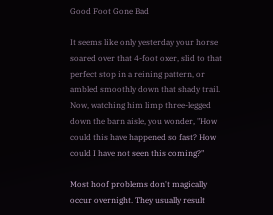Good Foot Gone Bad

It seems like only yesterday your horse soared over that 4-foot oxer, slid to that perfect stop in a reining pattern, or ambled smoothly down that shady trail. Now, watching him limp three-legged down the barn aisle, you wonder, "How could this have happened so fast? How could I have not seen this coming?"

Most hoof problems don't magically occur overnight. They usually result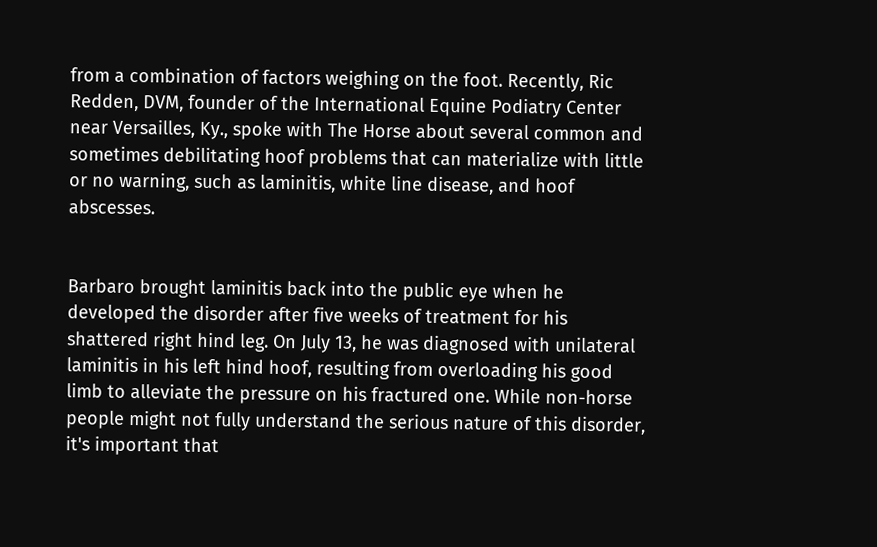from a combination of factors weighing on the foot. Recently, Ric Redden, DVM, founder of the International Equine Podiatry Center near Versailles, Ky., spoke with The Horse about several common and sometimes debilitating hoof problems that can materialize with little or no warning, such as laminitis, white line disease, and hoof abscesses.


Barbaro brought laminitis back into the public eye when he developed the disorder after five weeks of treatment for his shattered right hind leg. On July 13, he was diagnosed with unilateral laminitis in his left hind hoof, resulting from overloading his good limb to alleviate the pressure on his fractured one. While non-horse people might not fully understand the serious nature of this disorder, it's important that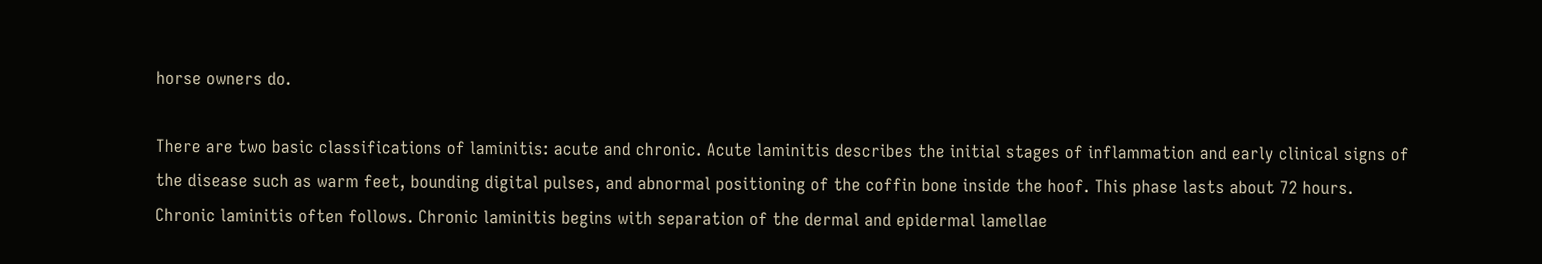horse owners do.

There are two basic classifications of laminitis: acute and chronic. Acute laminitis describes the initial stages of inflammation and early clinical signs of the disease such as warm feet, bounding digital pulses, and abnormal positioning of the coffin bone inside the hoof. This phase lasts about 72 hours. Chronic laminitis often follows. Chronic laminitis begins with separation of the dermal and epidermal lamellae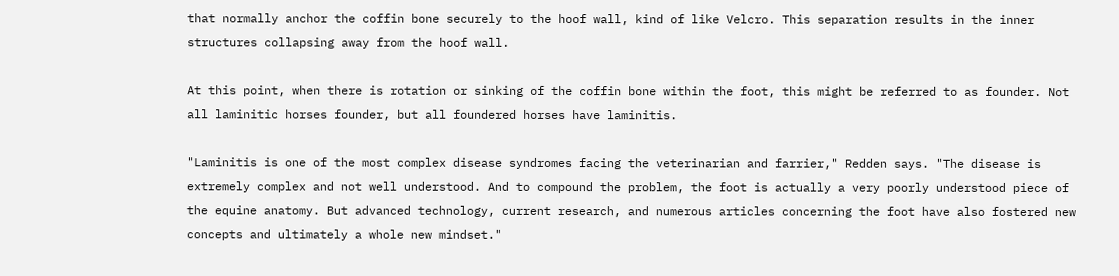that normally anchor the coffin bone securely to the hoof wall, kind of like Velcro. This separation results in the inner structures collapsing away from the hoof wall.

At this point, when there is rotation or sinking of the coffin bone within the foot, this might be referred to as founder. Not all laminitic horses founder, but all foundered horses have laminitis.

"Laminitis is one of the most complex disease syndromes facing the veterinarian and farrier," Redden says. "The disease is extremely complex and not well understood. And to compound the problem, the foot is actually a very poorly understood piece of the equine anatomy. But advanced technology, current research, and numerous articles concerning the foot have also fostered new concepts and ultimately a whole new mindset."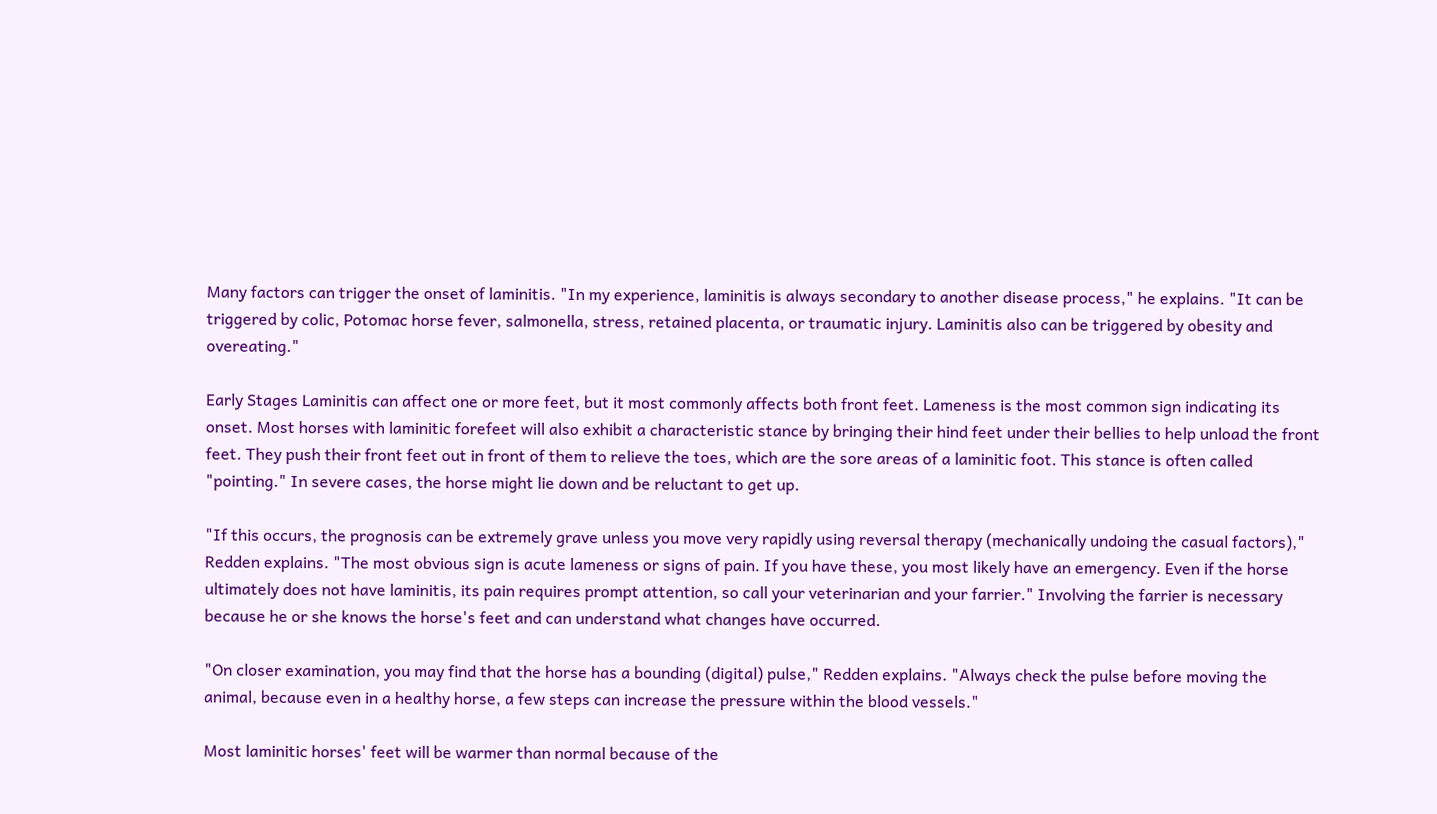Many factors can trigger the onset of laminitis. "In my experience, laminitis is always secondary to another disease process," he explains. "It can be triggered by colic, Potomac horse fever, salmonella, stress, retained placenta, or traumatic injury. Laminitis also can be triggered by obesity and overeating."

Early Stages Laminitis can affect one or more feet, but it most commonly affects both front feet. Lameness is the most common sign indicating its onset. Most horses with laminitic forefeet will also exhibit a characteristic stance by bringing their hind feet under their bellies to help unload the front feet. They push their front feet out in front of them to relieve the toes, which are the sore areas of a laminitic foot. This stance is often called "pointing." In severe cases, the horse might lie down and be reluctant to get up.

"If this occurs, the prognosis can be extremely grave unless you move very rapidly using reversal therapy (mechanically undoing the casual factors)," Redden explains. "The most obvious sign is acute lameness or signs of pain. If you have these, you most likely have an emergency. Even if the horse ultimately does not have laminitis, its pain requires prompt attention, so call your veterinarian and your farrier." Involving the farrier is necessary because he or she knows the horse's feet and can understand what changes have occurred.

"On closer examination, you may find that the horse has a bounding (digital) pulse," Redden explains. "Always check the pulse before moving the animal, because even in a healthy horse, a few steps can increase the pressure within the blood vessels."

Most laminitic horses' feet will be warmer than normal because of the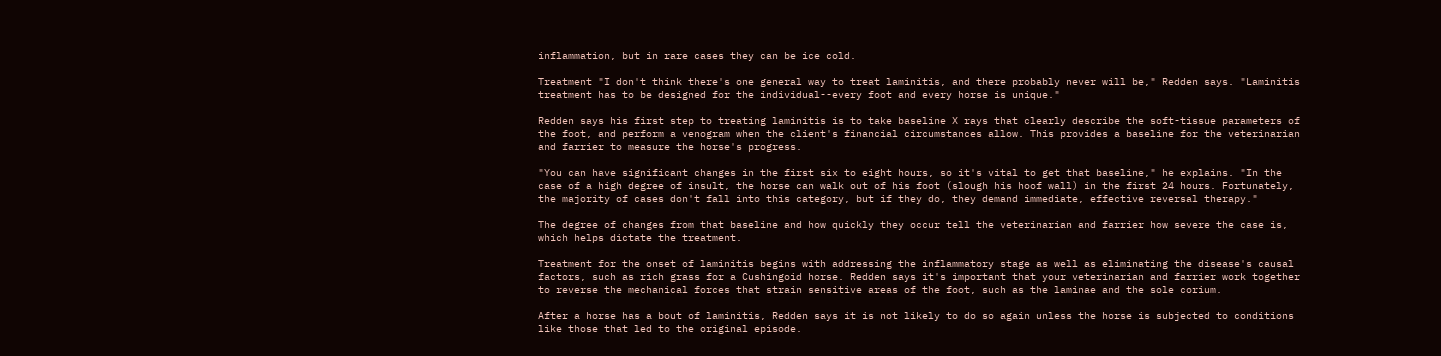inflammation, but in rare cases they can be ice cold.

Treatment "I don't think there's one general way to treat laminitis, and there probably never will be," Redden says. "Laminitis treatment has to be designed for the individual--every foot and every horse is unique."

Redden says his first step to treating laminitis is to take baseline X rays that clearly describe the soft-tissue parameters of the foot, and perform a venogram when the client's financial circumstances allow. This provides a baseline for the veterinarian and farrier to measure the horse's progress.

"You can have significant changes in the first six to eight hours, so it's vital to get that baseline," he explains. "In the case of a high degree of insult, the horse can walk out of his foot (slough his hoof wall) in the first 24 hours. Fortunately, the majority of cases don't fall into this category, but if they do, they demand immediate, effective reversal therapy."

The degree of changes from that baseline and how quickly they occur tell the veterinarian and farrier how severe the case is, which helps dictate the treatment.

Treatment for the onset of laminitis begins with addressing the inflammatory stage as well as eliminating the disease's causal factors, such as rich grass for a Cushingoid horse. Redden says it's important that your veterinarian and farrier work together to reverse the mechanical forces that strain sensitive areas of the foot, such as the laminae and the sole corium.

After a horse has a bout of laminitis, Redden says it is not likely to do so again unless the horse is subjected to conditions like those that led to the original episode.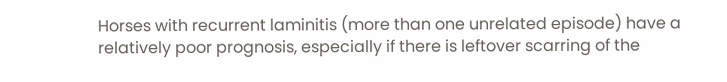Horses with recurrent laminitis (more than one unrelated episode) have a relatively poor prognosis, especially if there is leftover scarring of the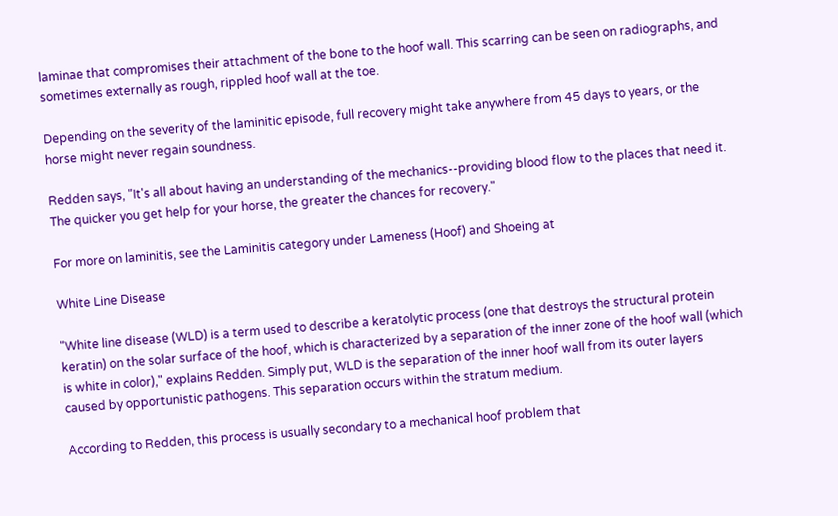laminae that compromises their attachment of the bone to the hoof wall. This scarring can be seen on radiographs, and sometimes externally as rough, rippled hoof wall at the toe.

Depending on the severity of the laminitic episode, full recovery might take anywhere from 45 days to years, or the horse might never regain soundness.

Redden says, "It's all about having an understanding of the mechanics--providing blood flow to the places that need it. The quicker you get help for your horse, the greater the chances for recovery."

For more on laminitis, see the Laminitis category under Lameness (Hoof) and Shoeing at

White Line Disease

"White line disease (WLD) is a term used to describe a keratolytic process (one that destroys the structural protein keratin) on the solar surface of the hoof, which is characterized by a separation of the inner zone of the hoof wall (which is white in color)," explains Redden. Simply put, WLD is the separation of the inner hoof wall from its outer layers caused by opportunistic pathogens. This separation occurs within the stratum medium.

According to Redden, this process is usually secondary to a mechanical hoof problem that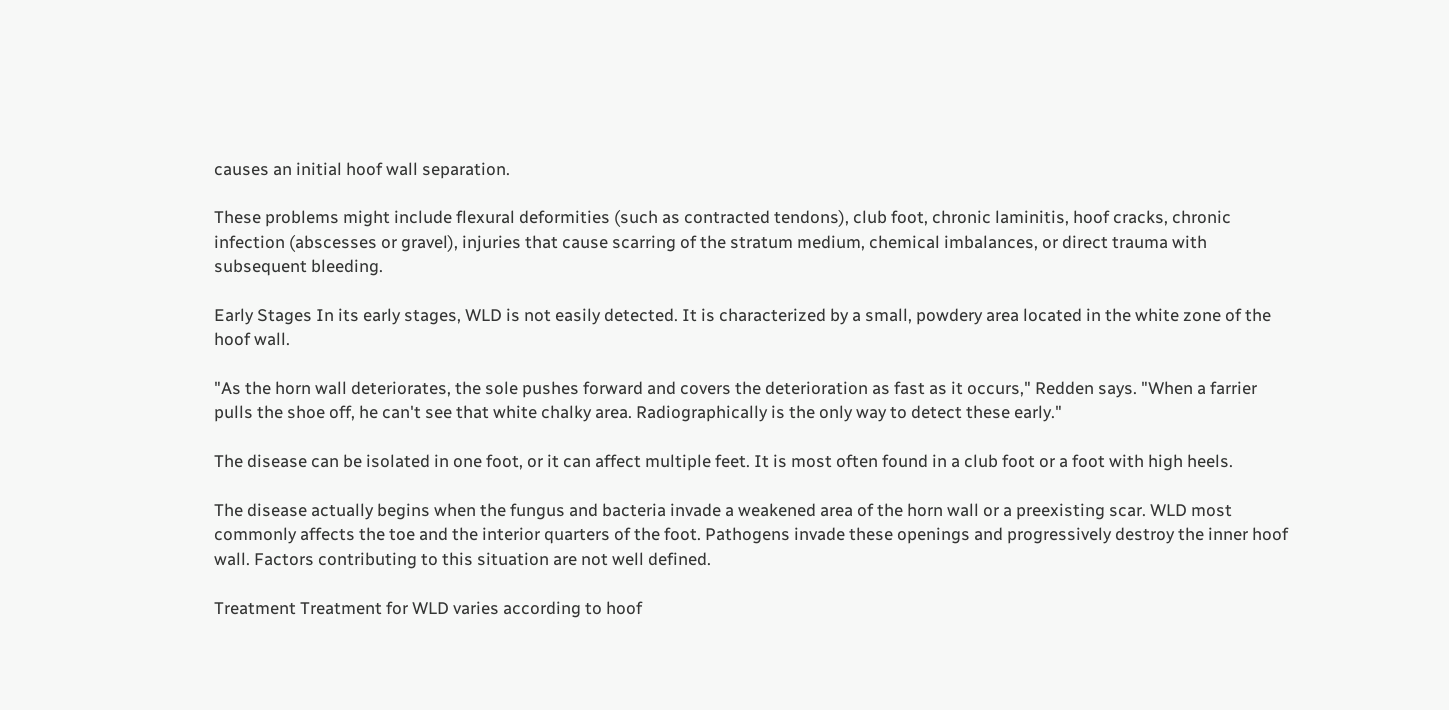causes an initial hoof wall separation.

These problems might include flexural deformities (such as contracted tendons), club foot, chronic laminitis, hoof cracks, chronic infection (abscesses or gravel), injuries that cause scarring of the stratum medium, chemical imbalances, or direct trauma with subsequent bleeding.

Early Stages In its early stages, WLD is not easily detected. It is characterized by a small, powdery area located in the white zone of the hoof wall.

"As the horn wall deteriorates, the sole pushes forward and covers the deterioration as fast as it occurs," Redden says. "When a farrier pulls the shoe off, he can't see that white chalky area. Radiographically is the only way to detect these early."

The disease can be isolated in one foot, or it can affect multiple feet. It is most often found in a club foot or a foot with high heels.

The disease actually begins when the fungus and bacteria invade a weakened area of the horn wall or a preexisting scar. WLD most commonly affects the toe and the interior quarters of the foot. Pathogens invade these openings and progressively destroy the inner hoof wall. Factors contributing to this situation are not well defined.

Treatment Treatment for WLD varies according to hoof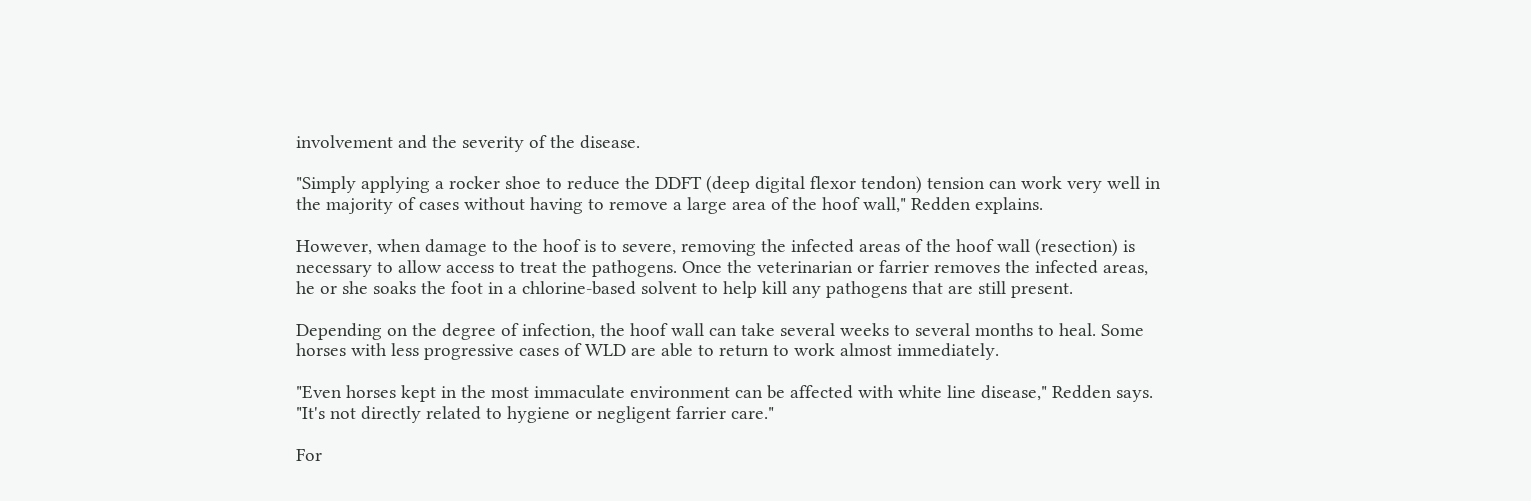involvement and the severity of the disease.

"Simply applying a rocker shoe to reduce the DDFT (deep digital flexor tendon) tension can work very well in the majority of cases without having to remove a large area of the hoof wall," Redden explains.

However, when damage to the hoof is to severe, removing the infected areas of the hoof wall (resection) is necessary to allow access to treat the pathogens. Once the veterinarian or farrier removes the infected areas, he or she soaks the foot in a chlorine-based solvent to help kill any pathogens that are still present.

Depending on the degree of infection, the hoof wall can take several weeks to several months to heal. Some horses with less progressive cases of WLD are able to return to work almost immediately.

"Even horses kept in the most immaculate environment can be affected with white line disease," Redden says. "It's not directly related to hygiene or negligent farrier care."

For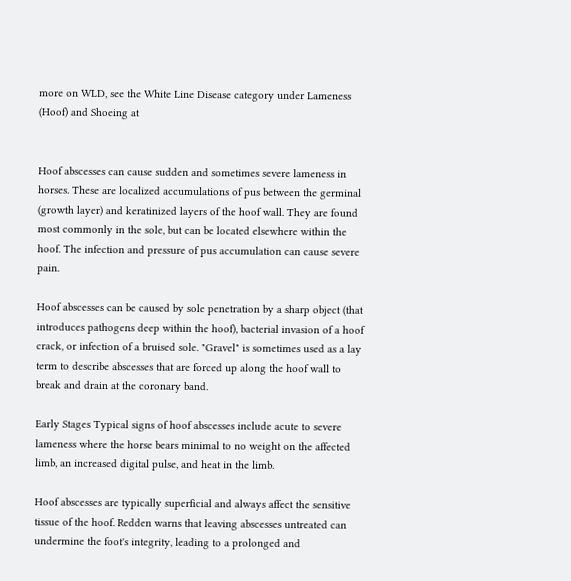more on WLD, see the White Line Disease category under Lameness (Hoof) and Shoeing at


Hoof abscesses can cause sudden and sometimes severe lameness in horses. These are localized accumulations of pus between the germinal (growth layer) and keratinized layers of the hoof wall. They are found most commonly in the sole, but can be located elsewhere within the hoof. The infection and pressure of pus accumulation can cause severe pain.

Hoof abscesses can be caused by sole penetration by a sharp object (that introduces pathogens deep within the hoof), bacterial invasion of a hoof crack, or infection of a bruised sole. "Gravel" is sometimes used as a lay term to describe abscesses that are forced up along the hoof wall to break and drain at the coronary band.

Early Stages Typical signs of hoof abscesses include acute to severe lameness where the horse bears minimal to no weight on the affected limb, an increased digital pulse, and heat in the limb.

Hoof abscesses are typically superficial and always affect the sensitive tissue of the hoof. Redden warns that leaving abscesses untreated can undermine the foot's integrity, leading to a prolonged and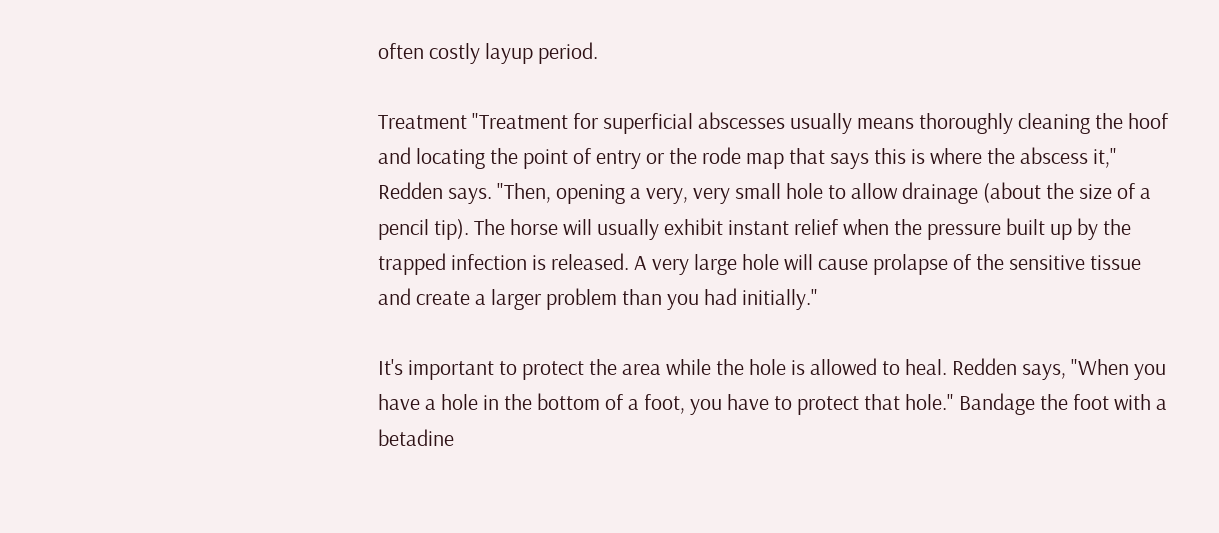often costly layup period.

Treatment "Treatment for superficial abscesses usually means thoroughly cleaning the hoof and locating the point of entry or the rode map that says this is where the abscess it," Redden says. "Then, opening a very, very small hole to allow drainage (about the size of a pencil tip). The horse will usually exhibit instant relief when the pressure built up by the trapped infection is released. A very large hole will cause prolapse of the sensitive tissue and create a larger problem than you had initially."

It's important to protect the area while the hole is allowed to heal. Redden says, "When you have a hole in the bottom of a foot, you have to protect that hole." Bandage the foot with a betadine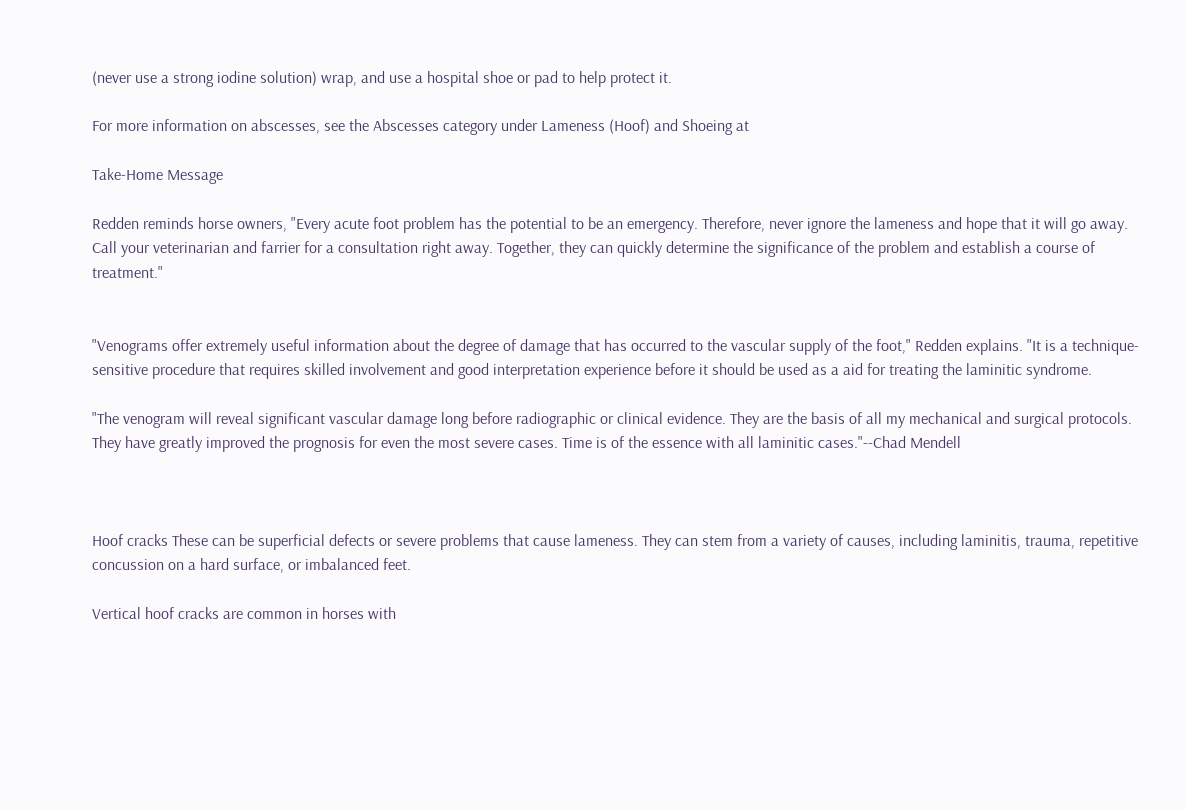(never use a strong iodine solution) wrap, and use a hospital shoe or pad to help protect it.

For more information on abscesses, see the Abscesses category under Lameness (Hoof) and Shoeing at

Take-Home Message

Redden reminds horse owners, "Every acute foot problem has the potential to be an emergency. Therefore, never ignore the lameness and hope that it will go away. Call your veterinarian and farrier for a consultation right away. Together, they can quickly determine the significance of the problem and establish a course of treatment."


"Venograms offer extremely useful information about the degree of damage that has occurred to the vascular supply of the foot," Redden explains. "It is a technique-sensitive procedure that requires skilled involvement and good interpretation experience before it should be used as a aid for treating the laminitic syndrome.

"The venogram will reveal significant vascular damage long before radiographic or clinical evidence. They are the basis of all my mechanical and surgical protocols. They have greatly improved the prognosis for even the most severe cases. Time is of the essence with all laminitic cases."--Chad Mendell



Hoof cracks These can be superficial defects or severe problems that cause lameness. They can stem from a variety of causes, including laminitis, trauma, repetitive concussion on a hard surface, or imbalanced feet.

Vertical hoof cracks are common in horses with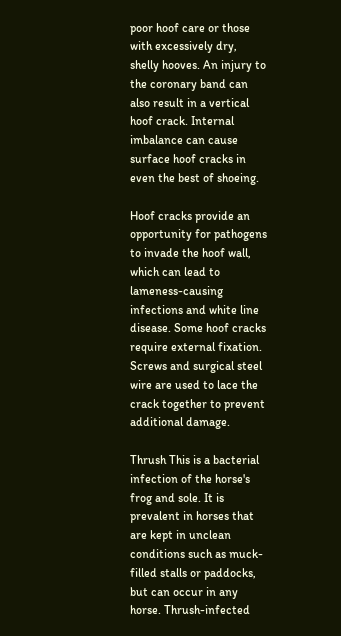poor hoof care or those with excessively dry, shelly hooves. An injury to the coronary band can also result in a vertical hoof crack. Internal imbalance can cause surface hoof cracks in even the best of shoeing.

Hoof cracks provide an opportunity for pathogens to invade the hoof wall, which can lead to lameness-causing infections and white line disease. Some hoof cracks require external fixation. Screws and surgical steel wire are used to lace the crack together to prevent additional damage.

Thrush This is a bacterial infection of the horse's frog and sole. It is prevalent in horses that are kept in unclean conditions such as muck-filled stalls or paddocks, but can occur in any horse. Thrush-infected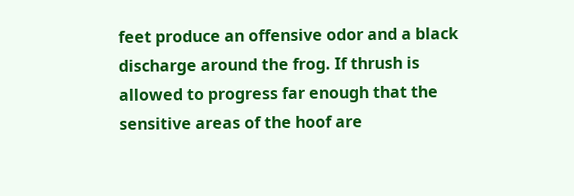feet produce an offensive odor and a black discharge around the frog. If thrush is allowed to progress far enough that the sensitive areas of the hoof are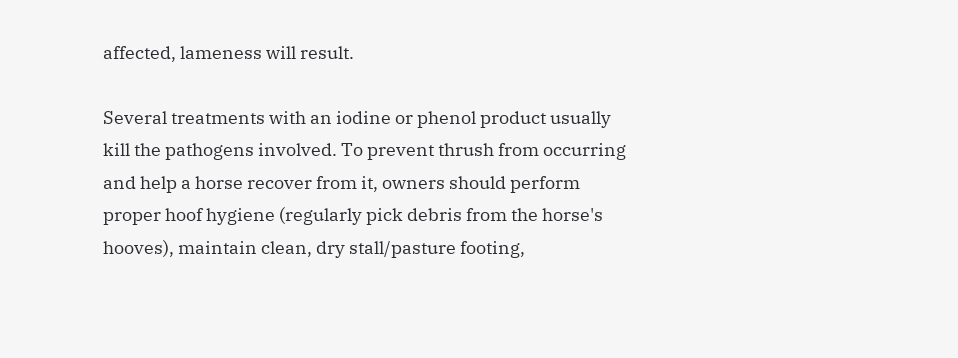affected, lameness will result.

Several treatments with an iodine or phenol product usually kill the pathogens involved. To prevent thrush from occurring and help a horse recover from it, owners should perform proper hoof hygiene (regularly pick debris from the horse's hooves), maintain clean, dry stall/pasture footing,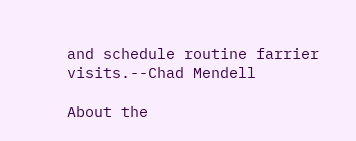and schedule routine farrier visits.--Chad Mendell

About the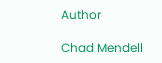Author

Chad Mendell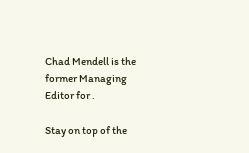Chad Mendell is the former Managing Editor for .

Stay on top of the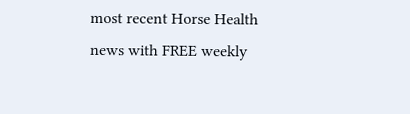most recent Horse Health news with FREE weekly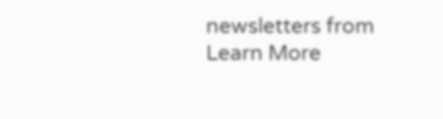newsletters from Learn More